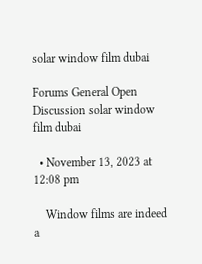solar window film dubai

Forums General Open Discussion solar window film dubai

  • November 13, 2023 at 12:08 pm

    Window films are indeed a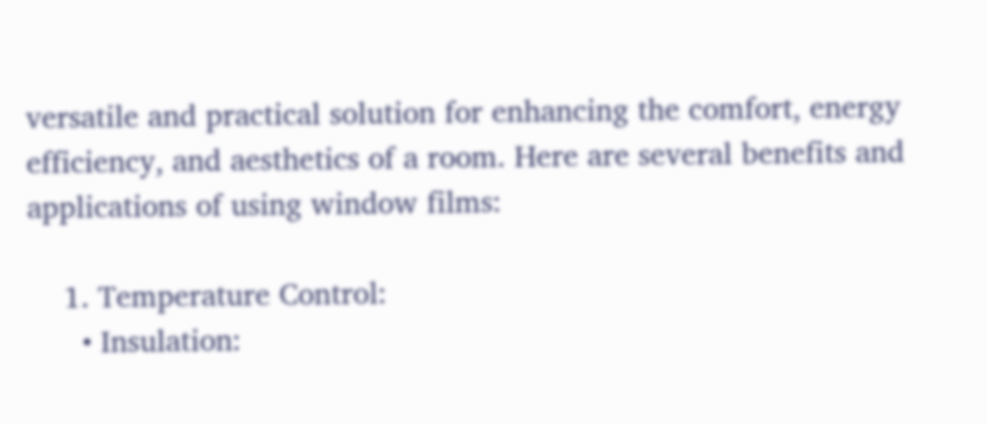versatile and practical solution for enhancing the comfort, energy efficiency, and aesthetics of a room. Here are several benefits and applications of using window films:

    1. Temperature Control:
      • Insulation: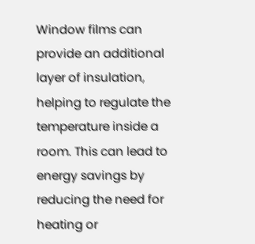Window films can provide an additional layer of insulation, helping to regulate the temperature inside a room. This can lead to energy savings by reducing the need for heating or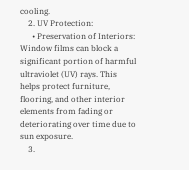cooling.
    2. UV Protection:
      • Preservation of Interiors: Window films can block a significant portion of harmful ultraviolet (UV) rays. This helps protect furniture, flooring, and other interior elements from fading or deteriorating over time due to sun exposure.
    3.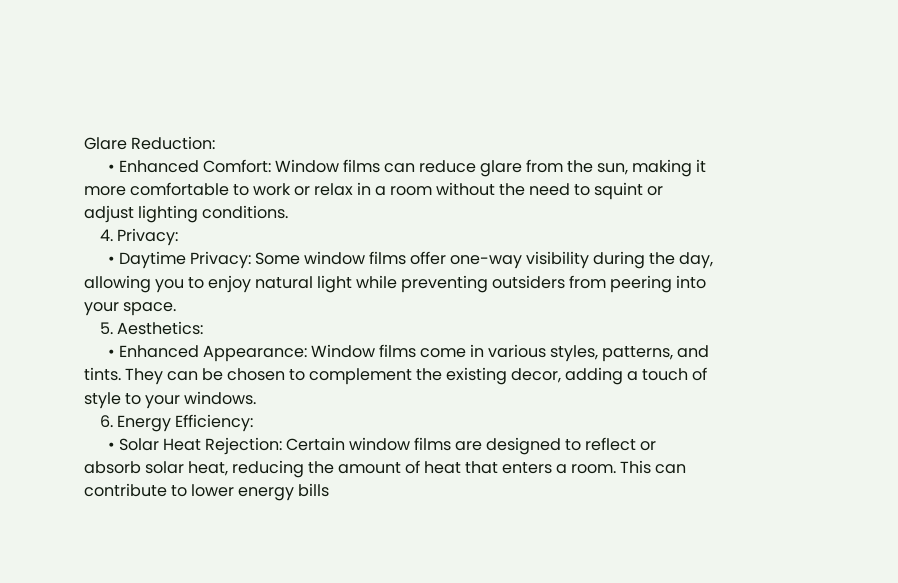Glare Reduction:
      • Enhanced Comfort: Window films can reduce glare from the sun, making it more comfortable to work or relax in a room without the need to squint or adjust lighting conditions.
    4. Privacy:
      • Daytime Privacy: Some window films offer one-way visibility during the day, allowing you to enjoy natural light while preventing outsiders from peering into your space.
    5. Aesthetics:
      • Enhanced Appearance: Window films come in various styles, patterns, and tints. They can be chosen to complement the existing decor, adding a touch of style to your windows.
    6. Energy Efficiency:
      • Solar Heat Rejection: Certain window films are designed to reflect or absorb solar heat, reducing the amount of heat that enters a room. This can contribute to lower energy bills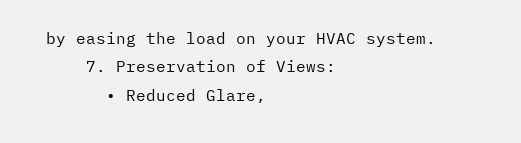by easing the load on your HVAC system.
    7. Preservation of Views:
      • Reduced Glare,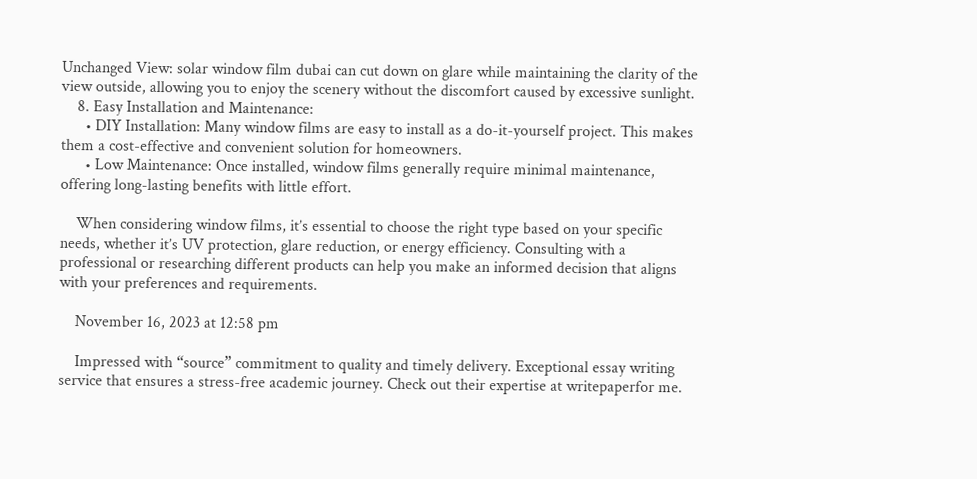Unchanged View: solar window film dubai can cut down on glare while maintaining the clarity of the view outside, allowing you to enjoy the scenery without the discomfort caused by excessive sunlight.
    8. Easy Installation and Maintenance:
      • DIY Installation: Many window films are easy to install as a do-it-yourself project. This makes them a cost-effective and convenient solution for homeowners.
      • Low Maintenance: Once installed, window films generally require minimal maintenance, offering long-lasting benefits with little effort.

    When considering window films, it’s essential to choose the right type based on your specific needs, whether it’s UV protection, glare reduction, or energy efficiency. Consulting with a professional or researching different products can help you make an informed decision that aligns with your preferences and requirements.

    November 16, 2023 at 12:58 pm

    Impressed with “source” commitment to quality and timely delivery. Exceptional essay writing service that ensures a stress-free academic journey. Check out their expertise at writepaperfor me.